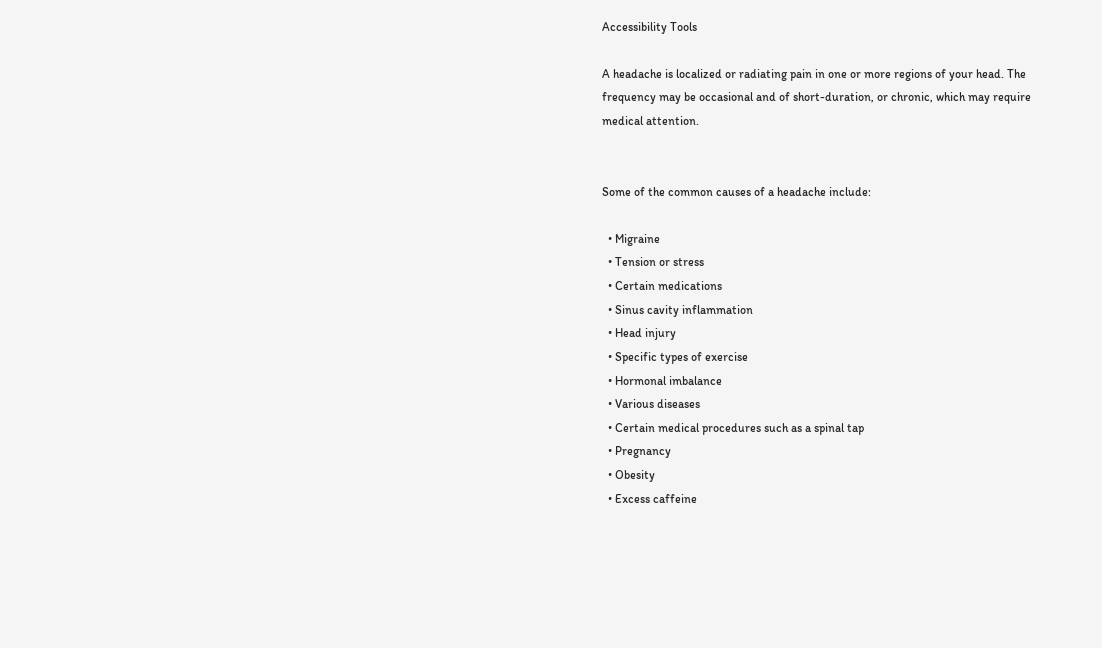Accessibility Tools

A headache is localized or radiating pain in one or more regions of your head. The frequency may be occasional and of short-duration, or chronic, which may require medical attention.


Some of the common causes of a headache include:

  • Migraine
  • Tension or stress
  • Certain medications
  • Sinus cavity inflammation
  • Head injury
  • Specific types of exercise
  • Hormonal imbalance
  • Various diseases
  • Certain medical procedures such as a spinal tap
  • Pregnancy
  • Obesity
  • Excess caffeine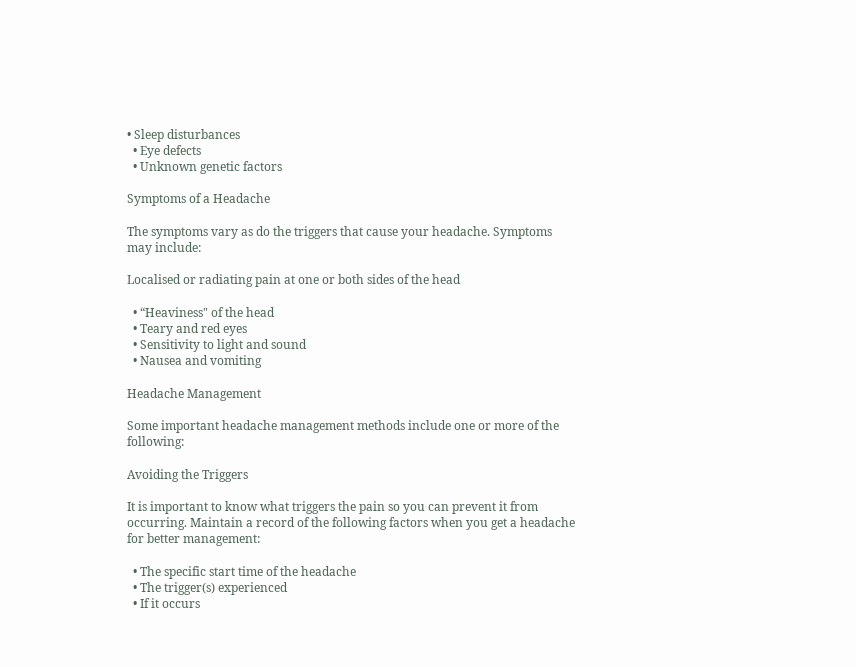• Sleep disturbances
  • Eye defects
  • Unknown genetic factors

Symptoms of a Headache

The symptoms vary as do the triggers that cause your headache. Symptoms may include:

Localised or radiating pain at one or both sides of the head

  • “Heaviness" of the head
  • Teary and red eyes
  • Sensitivity to light and sound
  • Nausea and vomiting

Headache Management

Some important headache management methods include one or more of the following:

Avoiding the Triggers

It is important to know what triggers the pain so you can prevent it from occurring. Maintain a record of the following factors when you get a headache for better management:

  • The specific start time of the headache
  • The trigger(s) experienced
  • If it occurs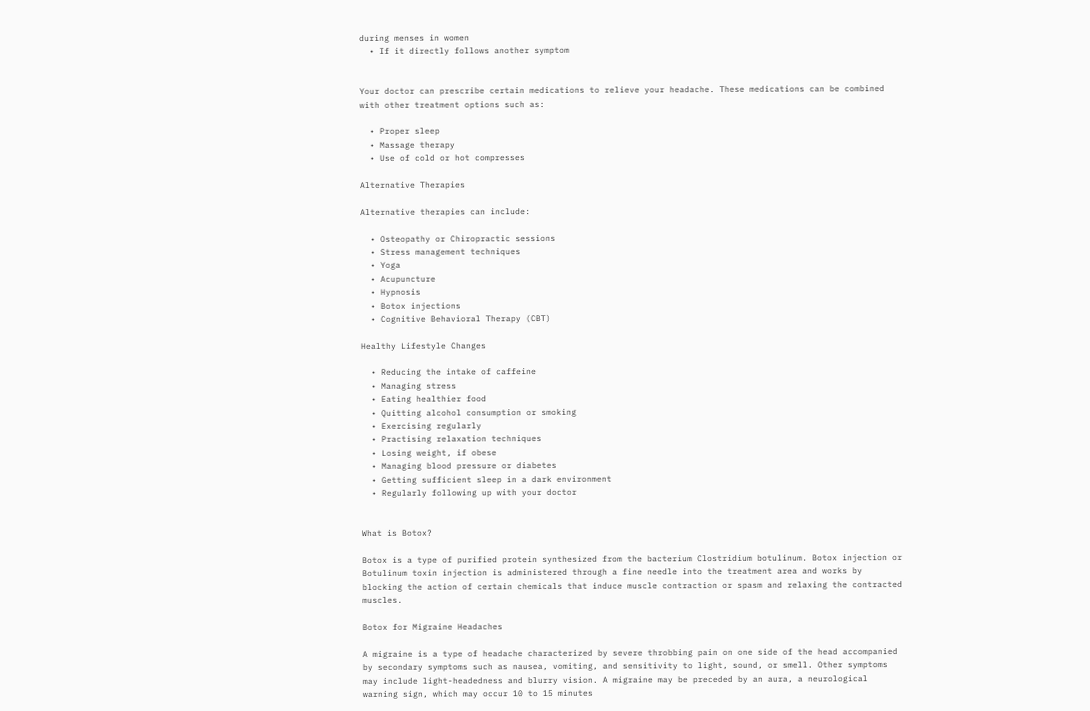during menses in women
  • If it directly follows another symptom


Your doctor can prescribe certain medications to relieve your headache. These medications can be combined with other treatment options such as:

  • Proper sleep
  • Massage therapy
  • Use of cold or hot compresses

Alternative Therapies

Alternative therapies can include:

  • Osteopathy or Chiropractic sessions
  • Stress management techniques
  • Yoga
  • Acupuncture
  • Hypnosis
  • Botox injections
  • Cognitive Behavioral Therapy (CBT)

Healthy Lifestyle Changes

  • Reducing the intake of caffeine
  • Managing stress
  • Eating healthier food
  • Quitting alcohol consumption or smoking
  • Exercising regularly
  • Practising relaxation techniques
  • Losing weight, if obese
  • Managing blood pressure or diabetes
  • Getting sufficient sleep in a dark environment
  • Regularly following up with your doctor


What is Botox?

Botox is a type of purified protein synthesized from the bacterium Clostridium botulinum. Botox injection or Botulinum toxin injection is administered through a fine needle into the treatment area and works by blocking the action of certain chemicals that induce muscle contraction or spasm and relaxing the contracted muscles.

Botox for Migraine Headaches

A migraine is a type of headache characterized by severe throbbing pain on one side of the head accompanied by secondary symptoms such as nausea, vomiting, and sensitivity to light, sound, or smell. Other symptoms may include light-headedness and blurry vision. A migraine may be preceded by an aura, a neurological warning sign, which may occur 10 to 15 minutes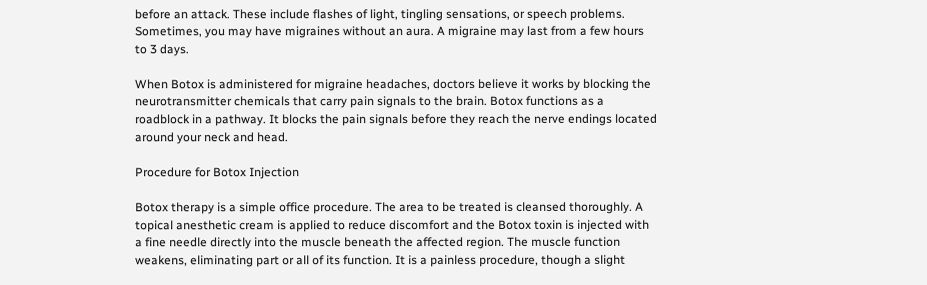before an attack. These include flashes of light, tingling sensations, or speech problems. Sometimes, you may have migraines without an aura. A migraine may last from a few hours to 3 days.

When Botox is administered for migraine headaches, doctors believe it works by blocking the neurotransmitter chemicals that carry pain signals to the brain. Botox functions as a roadblock in a pathway. It blocks the pain signals before they reach the nerve endings located around your neck and head.

Procedure for Botox Injection

Botox therapy is a simple office procedure. The area to be treated is cleansed thoroughly. A topical anesthetic cream is applied to reduce discomfort and the Botox toxin is injected with a fine needle directly into the muscle beneath the affected region. The muscle function weakens, eliminating part or all of its function. It is a painless procedure, though a slight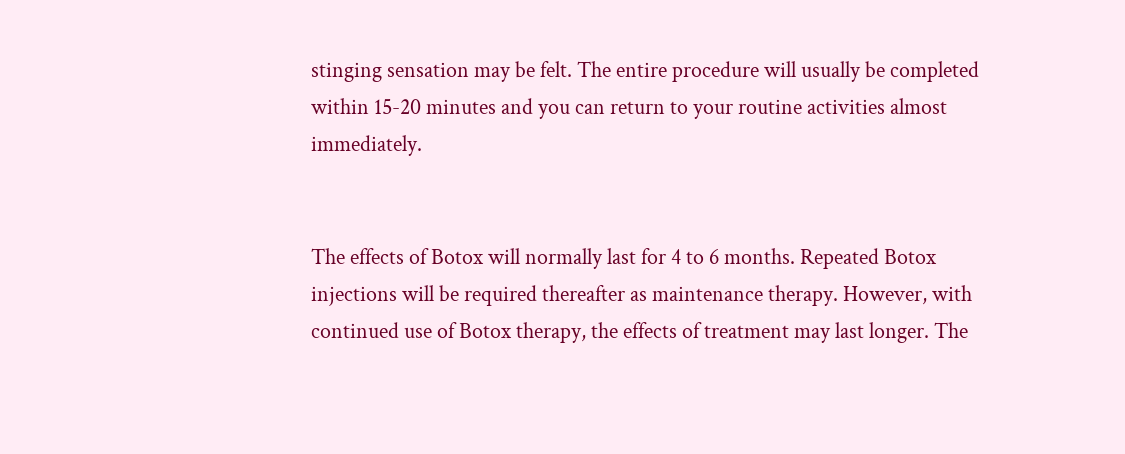stinging sensation may be felt. The entire procedure will usually be completed within 15-20 minutes and you can return to your routine activities almost immediately.


The effects of Botox will normally last for 4 to 6 months. Repeated Botox injections will be required thereafter as maintenance therapy. However, with continued use of Botox therapy, the effects of treatment may last longer. The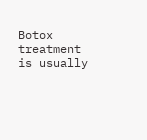Botox treatment is usually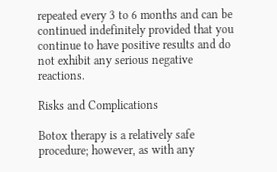repeated every 3 to 6 months and can be continued indefinitely provided that you continue to have positive results and do not exhibit any serious negative reactions.

Risks and Complications

Botox therapy is a relatively safe procedure; however, as with any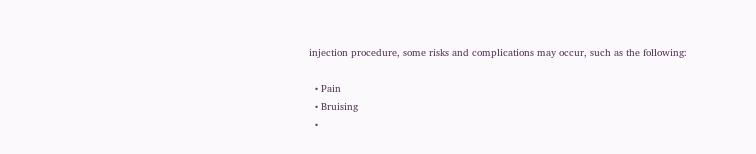injection procedure, some risks and complications may occur, such as the following:

  • Pain
  • Bruising
  •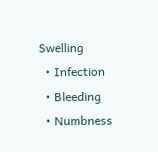Swelling
  • Infection
  • Bleeding
  • Numbness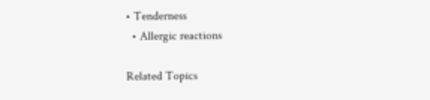• Tenderness
  • Allergic reactions

Related Topics